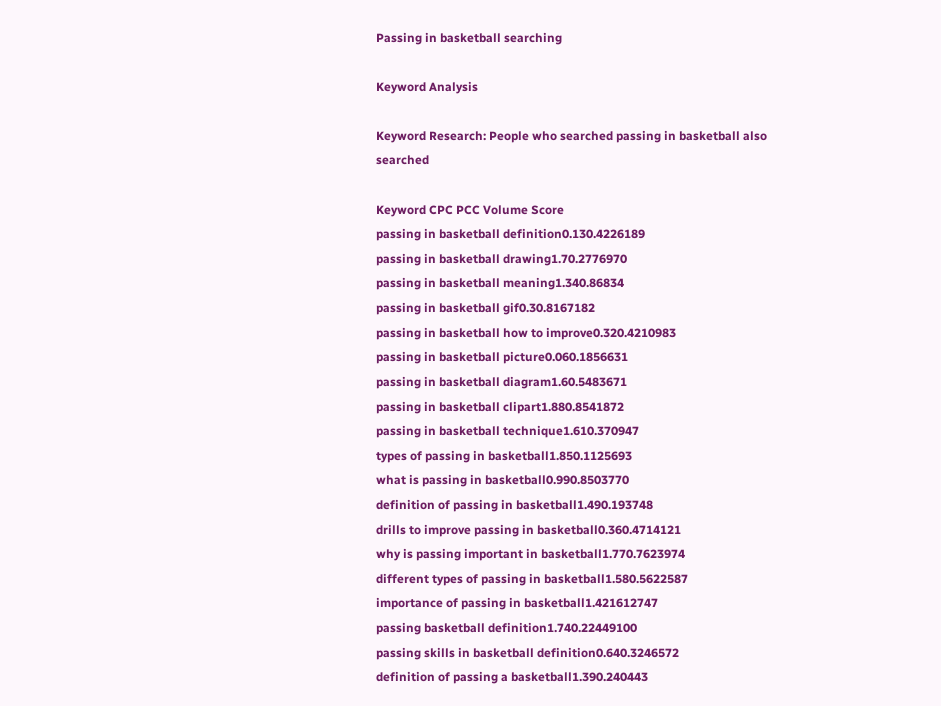Passing in basketball searching

Keyword Analysis

Keyword Research: People who searched passing in basketball also searched

Keyword CPC PCC Volume Score
passing in basketball definition0.130.4226189
passing in basketball drawing1.70.2776970
passing in basketball meaning1.340.86834
passing in basketball gif0.30.8167182
passing in basketball how to improve0.320.4210983
passing in basketball picture0.060.1856631
passing in basketball diagram1.60.5483671
passing in basketball clipart1.880.8541872
passing in basketball technique1.610.370947
types of passing in basketball1.850.1125693
what is passing in basketball0.990.8503770
definition of passing in basketball1.490.193748
drills to improve passing in basketball0.360.4714121
why is passing important in basketball1.770.7623974
different types of passing in basketball1.580.5622587
importance of passing in basketball1.421612747
passing basketball definition1.740.22449100
passing skills in basketball definition0.640.3246572
definition of passing a basketball1.390.240443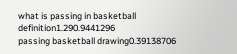what is passing in basketball definition1.290.9441296
passing basketball drawing0.39138706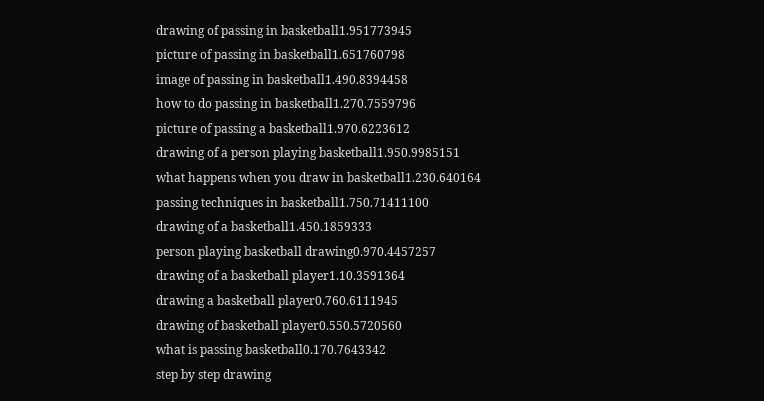drawing of passing in basketball1.951773945
picture of passing in basketball1.651760798
image of passing in basketball1.490.8394458
how to do passing in basketball1.270.7559796
picture of passing a basketball1.970.6223612
drawing of a person playing basketball1.950.9985151
what happens when you draw in basketball1.230.640164
passing techniques in basketball1.750.71411100
drawing of a basketball1.450.1859333
person playing basketball drawing0.970.4457257
drawing of a basketball player1.10.3591364
drawing a basketball player0.760.6111945
drawing of basketball player0.550.5720560
what is passing basketball0.170.7643342
step by step drawing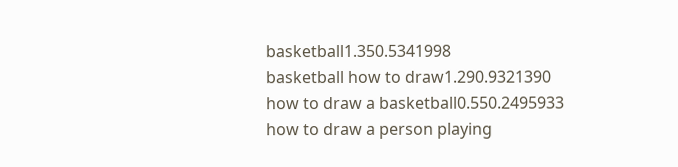basketball1.350.5341998
basketball how to draw1.290.9321390
how to draw a basketball0.550.2495933
how to draw a person playing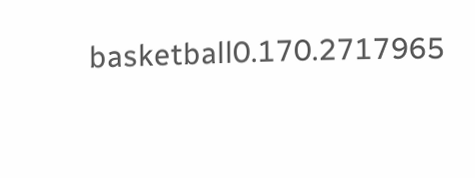basketball0.170.2717965